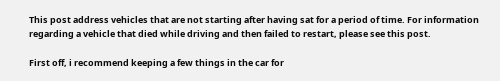This post address vehicles that are not starting after having sat for a period of time. For information regarding a vehicle that died while driving and then failed to restart, please see this post.

First off, i recommend keeping a few things in the car for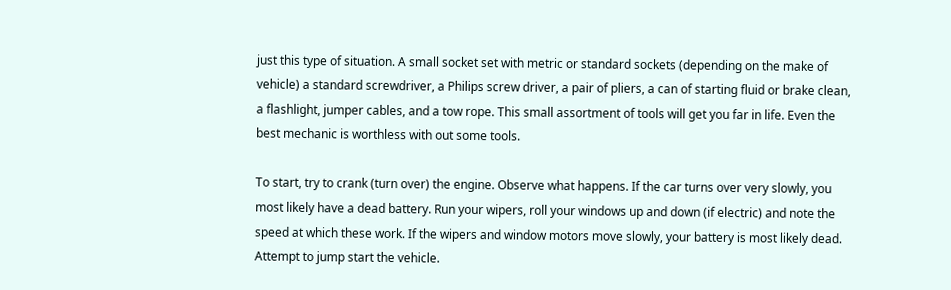just this type of situation. A small socket set with metric or standard sockets (depending on the make of vehicle) a standard screwdriver, a Philips screw driver, a pair of pliers, a can of starting fluid or brake clean, a flashlight, jumper cables, and a tow rope. This small assortment of tools will get you far in life. Even the best mechanic is worthless with out some tools.

To start, try to crank (turn over) the engine. Observe what happens. If the car turns over very slowly, you most likely have a dead battery. Run your wipers, roll your windows up and down (if electric) and note the speed at which these work. If the wipers and window motors move slowly, your battery is most likely dead. Attempt to jump start the vehicle.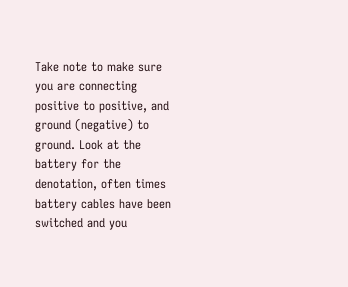Take note to make sure you are connecting positive to positive, and ground (negative) to ground. Look at the battery for the denotation, often times battery cables have been switched and you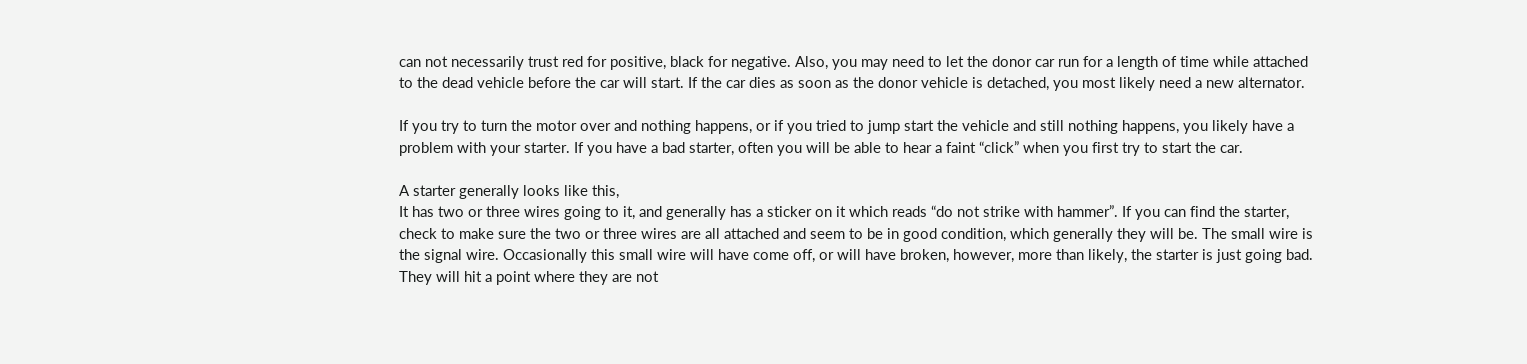can not necessarily trust red for positive, black for negative. Also, you may need to let the donor car run for a length of time while attached to the dead vehicle before the car will start. If the car dies as soon as the donor vehicle is detached, you most likely need a new alternator.

If you try to turn the motor over and nothing happens, or if you tried to jump start the vehicle and still nothing happens, you likely have a problem with your starter. If you have a bad starter, often you will be able to hear a faint “click” when you first try to start the car.

A starter generally looks like this,
It has two or three wires going to it, and generally has a sticker on it which reads “do not strike with hammer”. If you can find the starter, check to make sure the two or three wires are all attached and seem to be in good condition, which generally they will be. The small wire is the signal wire. Occasionally this small wire will have come off, or will have broken, however, more than likely, the starter is just going bad. They will hit a point where they are not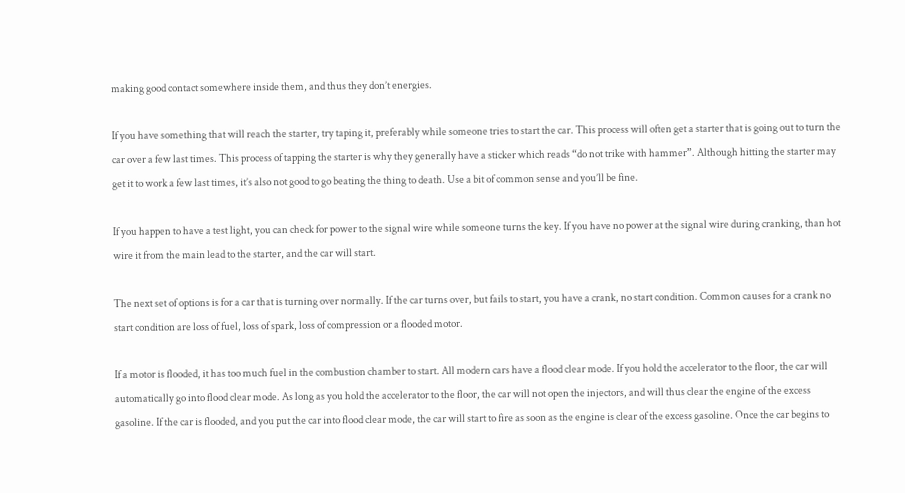making good contact somewhere inside them, and thus they don’t energies.

If you have something that will reach the starter, try taping it, preferably while someone tries to start the car. This process will often get a starter that is going out to turn the car over a few last times. This process of tapping the starter is why they generally have a sticker which reads “do not trike with hammer”. Although hitting the starter may get it to work a few last times, it’s also not good to go beating the thing to death. Use a bit of common sense and you’ll be fine.

If you happen to have a test light, you can check for power to the signal wire while someone turns the key. If you have no power at the signal wire during cranking, than hot wire it from the main lead to the starter, and the car will start.

The next set of options is for a car that is turning over normally. If the car turns over, but fails to start, you have a crank, no start condition. Common causes for a crank no start condition are loss of fuel, loss of spark, loss of compression or a flooded motor.

If a motor is flooded, it has too much fuel in the combustion chamber to start. All modern cars have a flood clear mode. If you hold the accelerator to the floor, the car will automatically go into flood clear mode. As long as you hold the accelerator to the floor, the car will not open the injectors, and will thus clear the engine of the excess gasoline. If the car is flooded, and you put the car into flood clear mode, the car will start to fire as soon as the engine is clear of the excess gasoline. Once the car begins to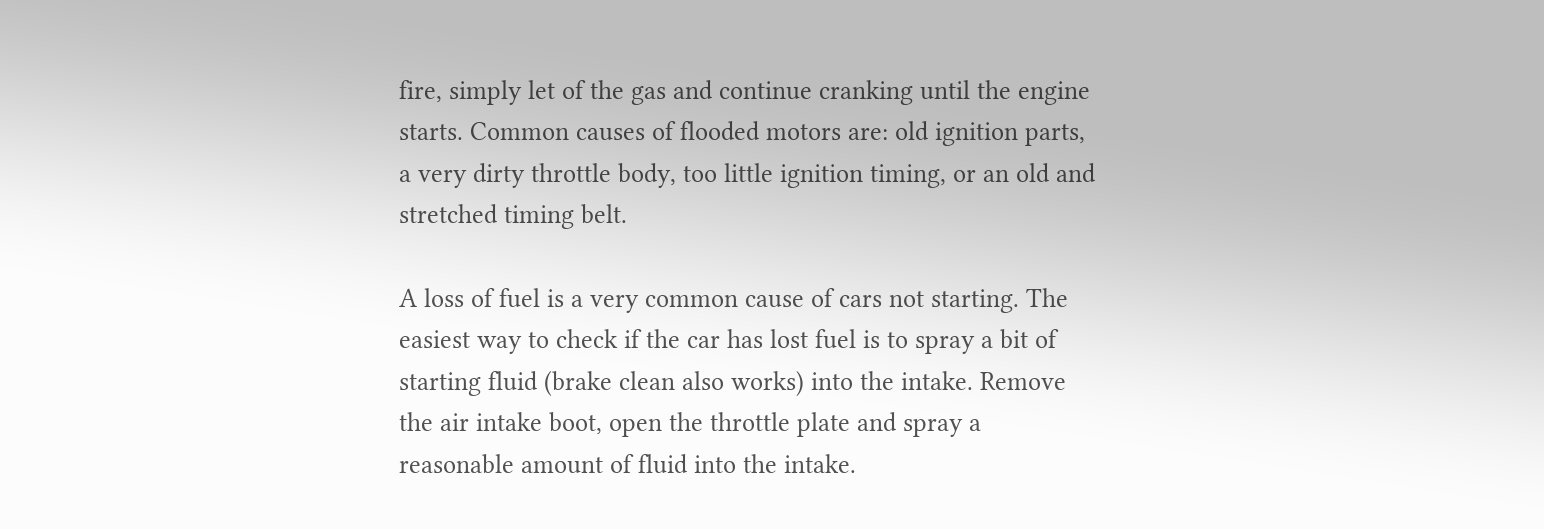fire, simply let of the gas and continue cranking until the engine starts. Common causes of flooded motors are: old ignition parts, a very dirty throttle body, too little ignition timing, or an old and stretched timing belt.

A loss of fuel is a very common cause of cars not starting. The easiest way to check if the car has lost fuel is to spray a bit of starting fluid (brake clean also works) into the intake. Remove the air intake boot, open the throttle plate and spray a reasonable amount of fluid into the intake.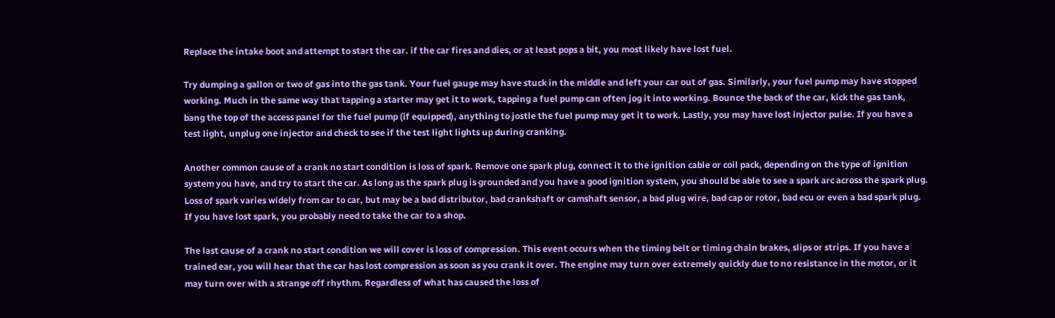Replace the intake boot and attempt to start the car. if the car fires and dies, or at least pops a bit, you most likely have lost fuel.

Try dumping a gallon or two of gas into the gas tank. Your fuel gauge may have stuck in the middle and left your car out of gas. Similarly, your fuel pump may have stopped working. Much in the same way that tapping a starter may get it to work, tapping a fuel pump can often jog it into working. Bounce the back of the car, kick the gas tank, bang the top of the access panel for the fuel pump (if equipped), anything to jostle the fuel pump may get it to work. Lastly, you may have lost injector pulse. If you have a test light, unplug one injector and check to see if the test light lights up during cranking.

Another common cause of a crank no start condition is loss of spark. Remove one spark plug, connect it to the ignition cable or coil pack, depending on the type of ignition system you have, and try to start the car. As long as the spark plug is grounded and you have a good ignition system, you should be able to see a spark arc across the spark plug. Loss of spark varies widely from car to car, but may be a bad distributor, bad crankshaft or camshaft sensor, a bad plug wire, bad cap or rotor, bad ecu or even a bad spark plug. If you have lost spark, you probably need to take the car to a shop.

The last cause of a crank no start condition we will cover is loss of compression. This event occurs when the timing belt or timing chain brakes, slips or strips. If you have a trained ear, you will hear that the car has lost compression as soon as you crank it over. The engine may turn over extremely quickly due to no resistance in the motor, or it may turn over with a strange off rhythm. Regardless of what has caused the loss of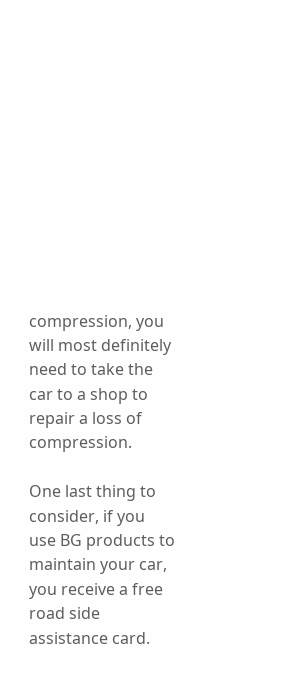compression, you will most definitely need to take the car to a shop to repair a loss of compression.

One last thing to consider, if you use BG products to maintain your car, you receive a free road side assistance card.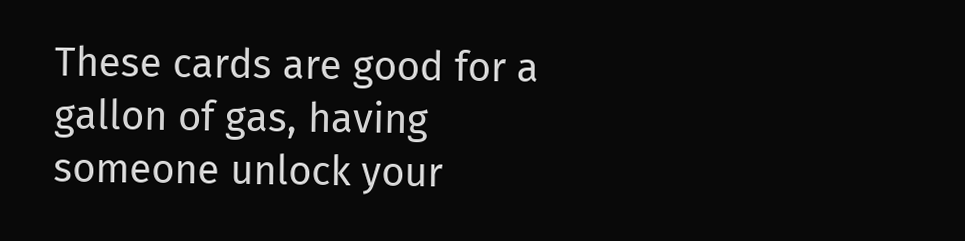These cards are good for a gallon of gas, having someone unlock your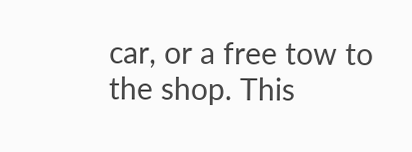car, or a free tow to the shop. This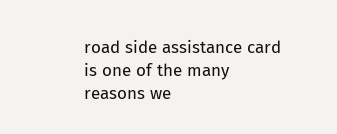road side assistance card is one of the many reasons we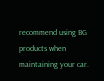recommend using BG products when maintaining your car.